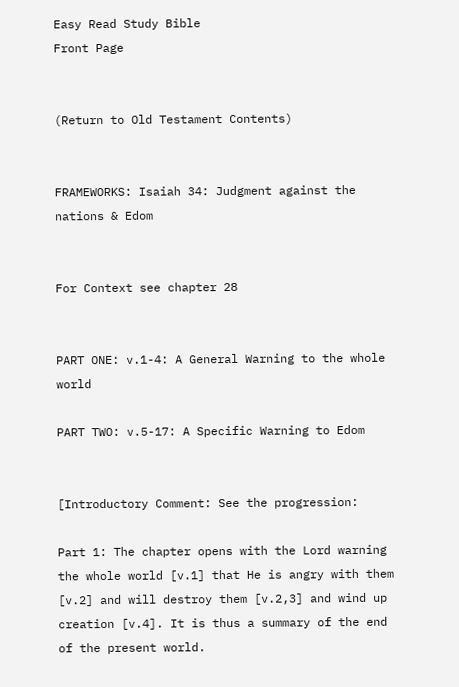Easy Read Study Bible                                          Front Page


(Return to Old Testament Contents)


FRAMEWORKS: Isaiah 34: Judgment against the nations & Edom


For Context see chapter 28


PART ONE: v.1-4: A General Warning to the whole world

PART TWO: v.5-17: A Specific Warning to Edom


[Introductory Comment: See the progression:

Part 1: The chapter opens with the Lord warning the whole world [v.1] that He is angry with them [v.2] and will destroy them [v.2,3] and wind up creation [v.4]. It is thus a summary of the end of the present world.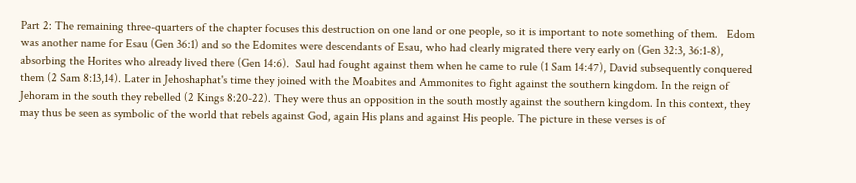Part 2: The remaining three-quarters of the chapter focuses this destruction on one land or one people, so it is important to note something of them.   Edom was another name for Esau (Gen 36:1) and so the Edomites were descendants of Esau, who had clearly migrated there very early on (Gen 32:3, 36:1-8), absorbing the Horites who already lived there (Gen 14:6).  Saul had fought against them when he came to rule (1 Sam 14:47), David subsequently conquered them (2 Sam 8:13,14). Later in Jehoshaphat's time they joined with the Moabites and Ammonites to fight against the southern kingdom. In the reign of Jehoram in the south they rebelled (2 Kings 8:20-22). They were thus an opposition in the south mostly against the southern kingdom. In this context, they may thus be seen as symbolic of the world that rebels against God, again His plans and against His people. The picture in these verses is of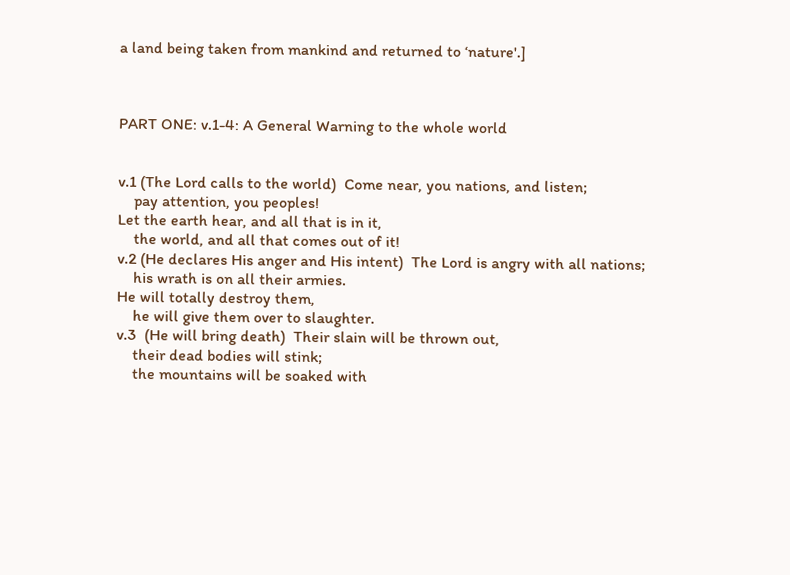a land being taken from mankind and returned to ‘nature'.]



PART ONE: v.1-4: A General Warning to the whole world


v.1 (The Lord calls to the world)  Come near, you nations, and listen;
    pay attention, you peoples!
Let the earth hear, and all that is in it,
    the world, and all that comes out of it!
v.2 (He declares His anger and His intent)  The Lord is angry with all nations;
    his wrath is on all their armies.
He will totally destroy them,
    he will give them over to slaughter.
v.3  (He will bring death)  Their slain will be thrown out,
    their dead bodies will stink;
    the mountains will be soaked with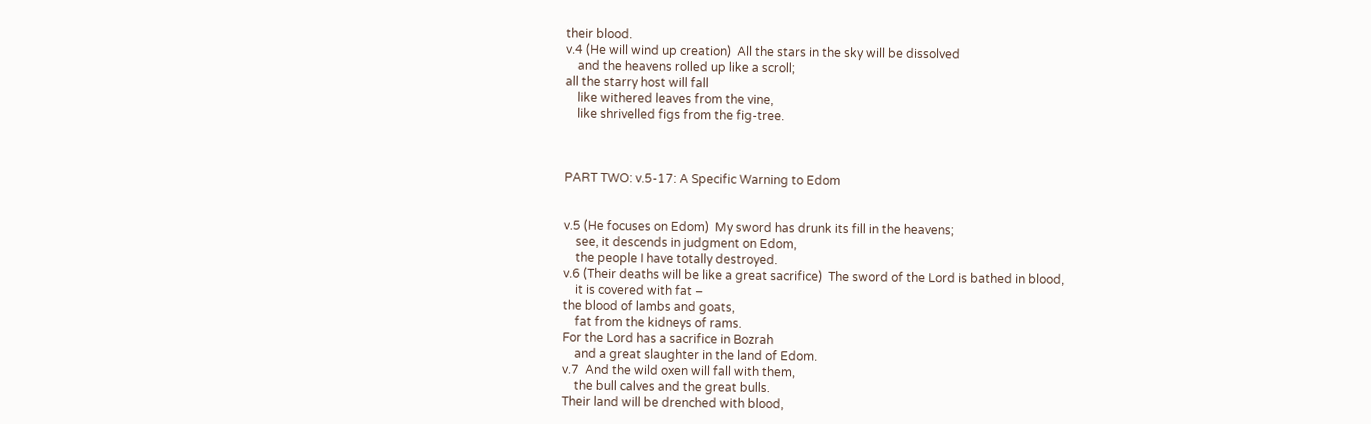their blood.
v.4 (He will wind up creation)  All the stars in the sky will be dissolved
    and the heavens rolled up like a scroll;
all the starry host will fall
    like withered leaves from the vine,
    like shrivelled figs from the fig-tree.



PART TWO: v.5-17: A Specific Warning to Edom


v.5 (He focuses on Edom)  My sword has drunk its fill in the heavens;
    see, it descends in judgment on Edom,
    the people I have totally destroyed.
v.6 (Their deaths will be like a great sacrifice)  The sword of the Lord is bathed in blood,
    it is covered with fat –
the blood of lambs and goats,
    fat from the kidneys of rams.
For the Lord has a sacrifice in Bozrah
    and a great slaughter in the land of Edom.
v.7  And the wild oxen will fall with them,
    the bull calves and the great bulls.
Their land will be drenched with blood,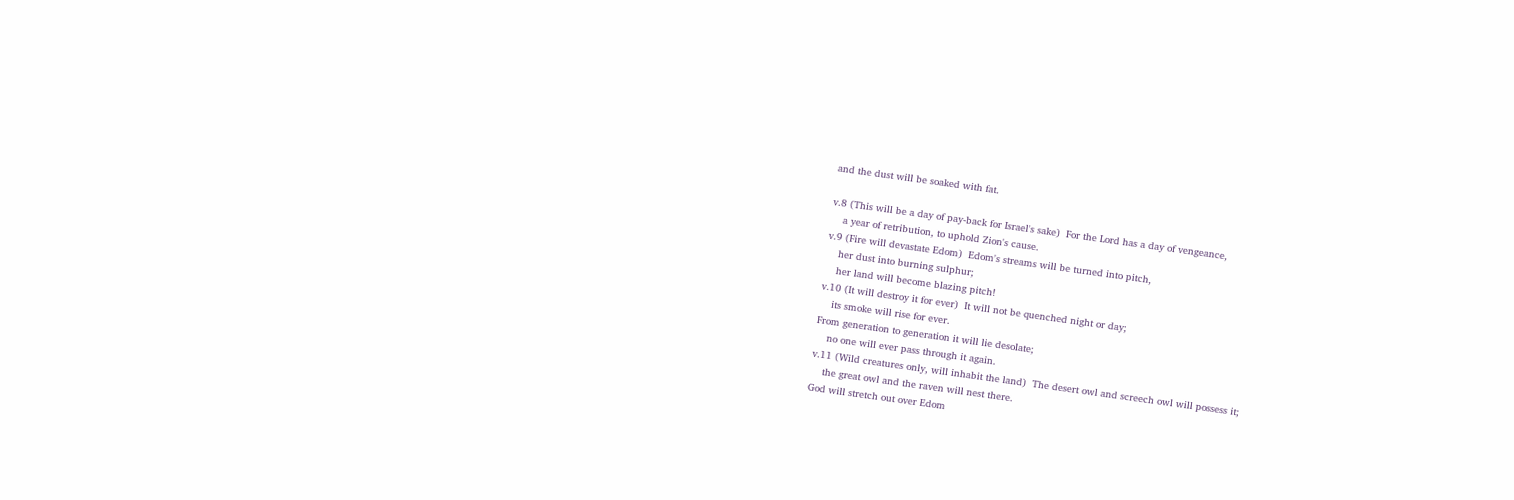and the dust will be soaked with fat.

v.8 (This will be a day of pay-back for Israel's sake)  For the Lord has a day of vengeance,
    a year of retribution, to uphold Zion's cause.
v.9 (Fire will devastate Edom)  Edom's streams will be turned into pitch,
    her dust into burning sulphur;
    her land will become blazing pitch!
v.10 (It will destroy it for ever)  It will not be quenched night or day;
    its smoke will rise for ever.
From generation to generation it will lie desolate;
    no one will ever pass through it again.
v.11 (Wild creatures only, will inhabit the land)  The desert owl and screech owl will possess it;
    the great owl and the raven will nest there.
God will stretch out over Edom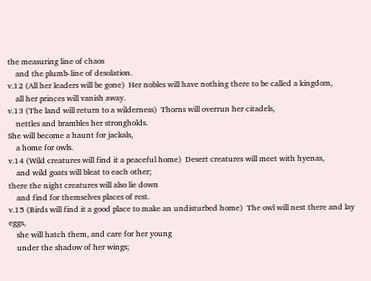the measuring line of chaos
    and the plumb-line of desolation.
v.12 (All her leaders will be gone)  Her nobles will have nothing there to be called a kingdom,
    all her princes will vanish away.
v.13 (The land will return to a wilderness)  Thorns will overrun her citadels,
    nettles and brambles her strongholds.
She will become a haunt for jackals,
    a home for owls.
v.14 (Wild creatures will find it a peaceful home)  Desert creatures will meet with hyenas,
    and wild goats will bleat to each other;
there the night creatures will also lie down
    and find for themselves places of rest.
v.15 (Birds will find it a good place to make an undisturbed home)  The owl will nest there and lay eggs,
    she will hatch them, and care for her young
    under the shadow of her wings;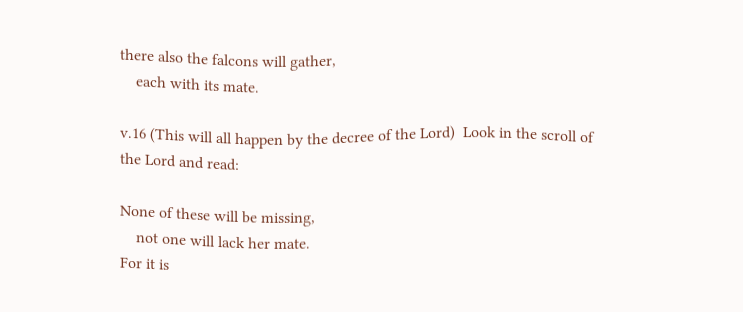there also the falcons will gather,
    each with its mate.

v.16 (This will all happen by the decree of the Lord)  Look in the scroll of the Lord and read:

None of these will be missing,
    not one will lack her mate.
For it is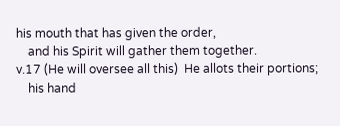his mouth that has given the order,
    and his Spirit will gather them together.
v.17 (He will oversee all this)  He allots their portions;
    his hand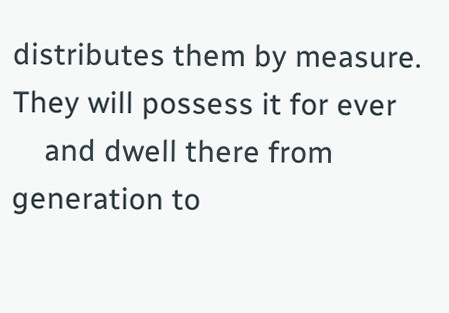distributes them by measure.
They will possess it for ever
    and dwell there from generation to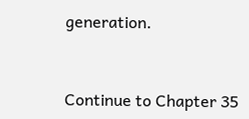generation.



Continue to Chapter 35